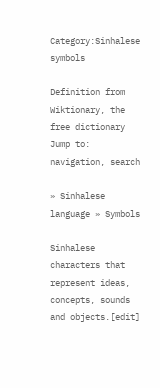Category:Sinhalese symbols

Definition from Wiktionary, the free dictionary
Jump to: navigation, search

» Sinhalese language » Symbols

Sinhalese characters that represent ideas, concepts, sounds and objects.[edit]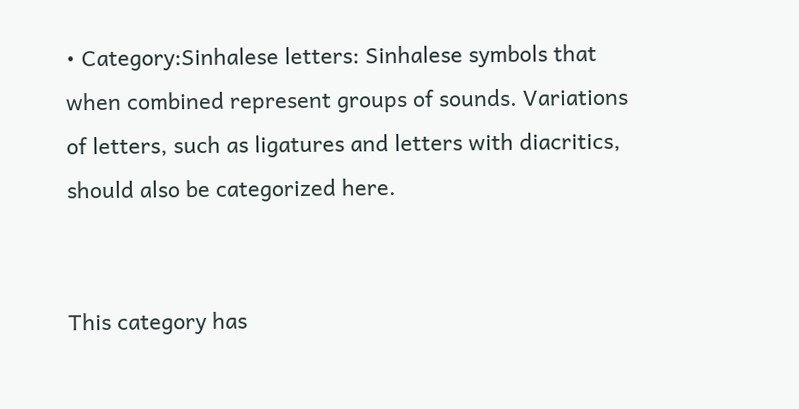• Category:Sinhalese letters: Sinhalese symbols that when combined represent groups of sounds. Variations of letters, such as ligatures and letters with diacritics, should also be categorized here.


This category has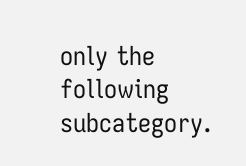only the following subcategory.